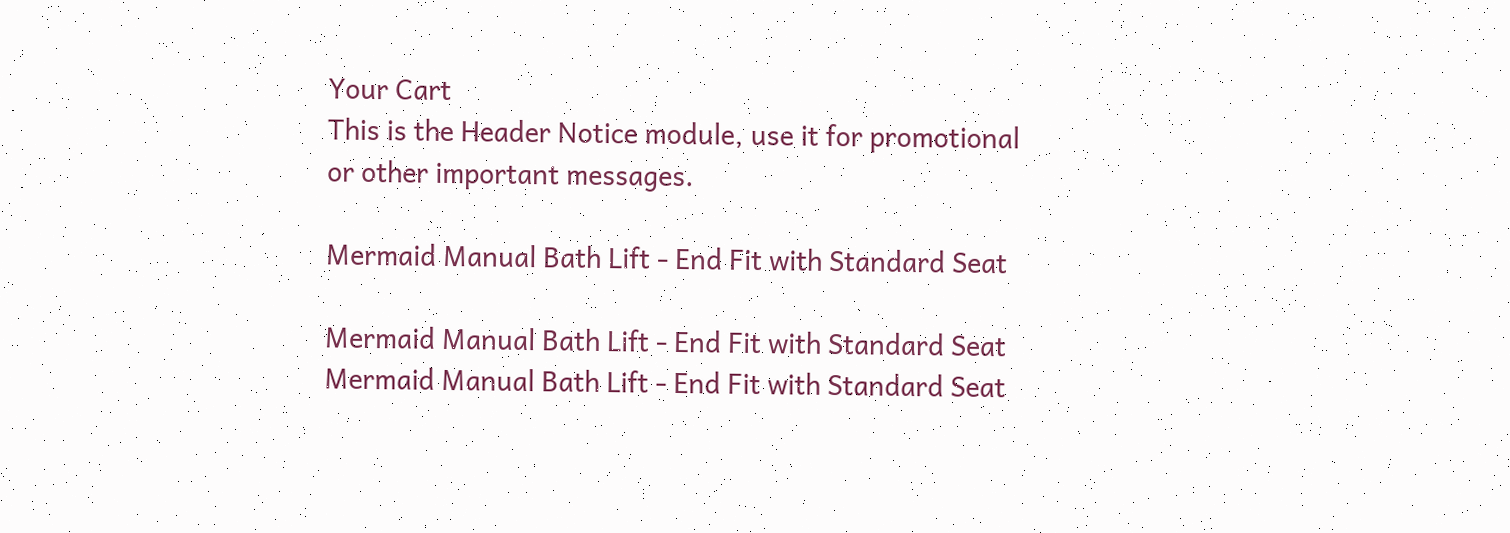Your Cart
This is the Header Notice module, use it for promotional or other important messages.

Mermaid Manual Bath Lift - End Fit with Standard Seat

Mermaid Manual Bath Lift - End Fit with Standard Seat
Mermaid Manual Bath Lift - End Fit with Standard Seat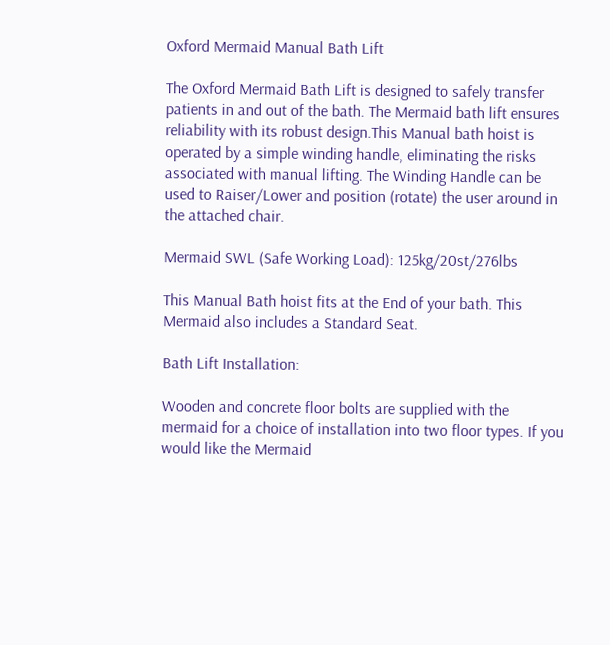Oxford Mermaid Manual Bath Lift

The Oxford Mermaid Bath Lift is designed to safely transfer patients in and out of the bath. The Mermaid bath lift ensures reliability with its robust design.This Manual bath hoist is operated by a simple winding handle, eliminating the risks associated with manual lifting. The Winding Handle can be used to Raiser/Lower and position (rotate) the user around in the attached chair.

Mermaid SWL (Safe Working Load): 125kg/20st/276lbs

This Manual Bath hoist fits at the End of your bath. This Mermaid also includes a Standard Seat.

Bath Lift Installation:

Wooden and concrete floor bolts are supplied with the mermaid for a choice of installation into two floor types. If you would like the Mermaid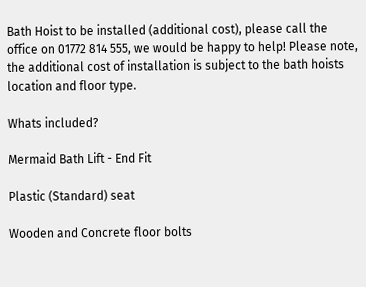Bath Hoist to be installed (additional cost), please call the office on 01772 814 555, we would be happy to help! Please note, the additional cost of installation is subject to the bath hoists location and floor type.

Whats included?

Mermaid Bath Lift - End Fit

Plastic (Standard) seat

Wooden and Concrete floor bolts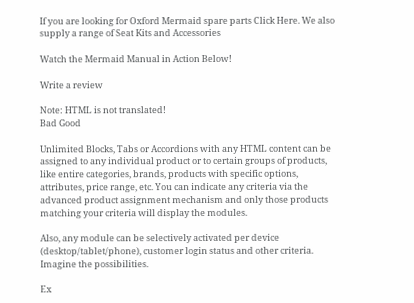If you are looking for Oxford Mermaid spare parts Click Here. We also supply a range of Seat Kits and Accessories

Watch the Mermaid Manual in Action Below!

Write a review

Note: HTML is not translated!
Bad Good

Unlimited Blocks, Tabs or Accordions with any HTML content can be assigned to any individual product or to certain groups of products, like entire categories, brands, products with specific options, attributes, price range, etc. You can indicate any criteria via the advanced product assignment mechanism and only those products matching your criteria will display the modules.

Also, any module can be selectively activated per device (desktop/tablet/phone), customer login status and other criteria. Imagine the possibilities.

Ex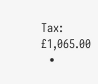Tax: £1,065.00
  •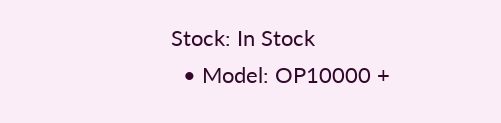Stock: In Stock
  • Model: OP10000 +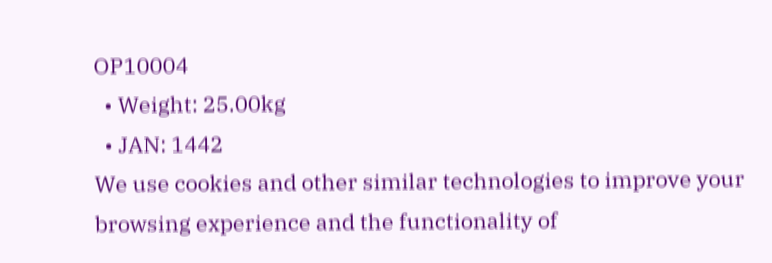OP10004
  • Weight: 25.00kg
  • JAN: 1442
We use cookies and other similar technologies to improve your browsing experience and the functionality of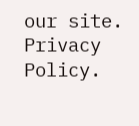our site. Privacy Policy.